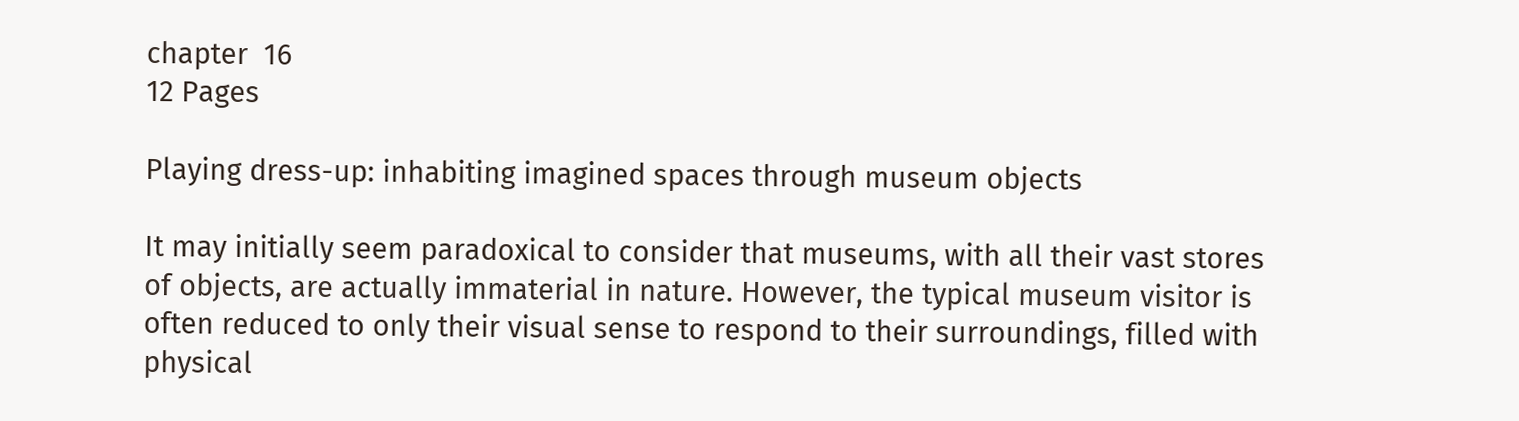chapter  16
12 Pages

Playing dress-up: inhabiting imagined spaces through museum objects

It may initially seem paradoxical to consider that museums, with all their vast stores of objects, are actually immaterial in nature. However, the typical museum visitor is often reduced to only their visual sense to respond to their surroundings, filled with physical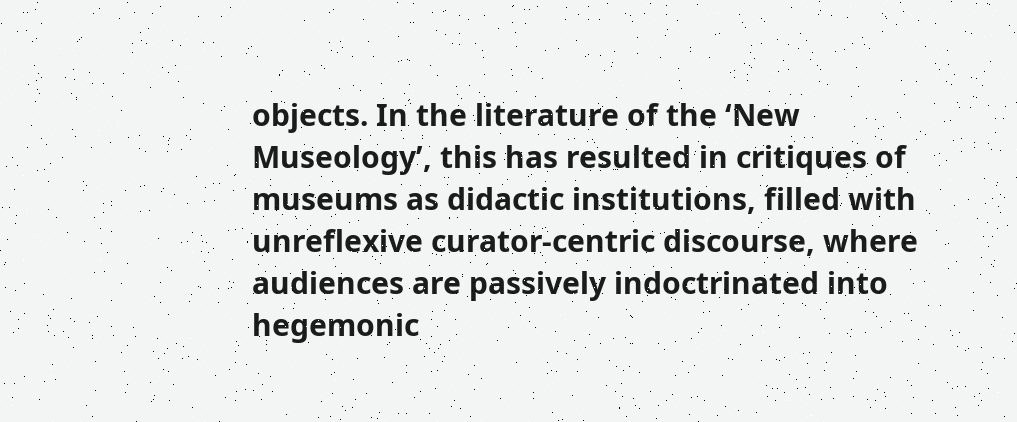objects. In the literature of the ‘New Museology’, this has resulted in critiques of museums as didactic institutions, filled with unreflexive curator-centric discourse, where audiences are passively indoctrinated into hegemonic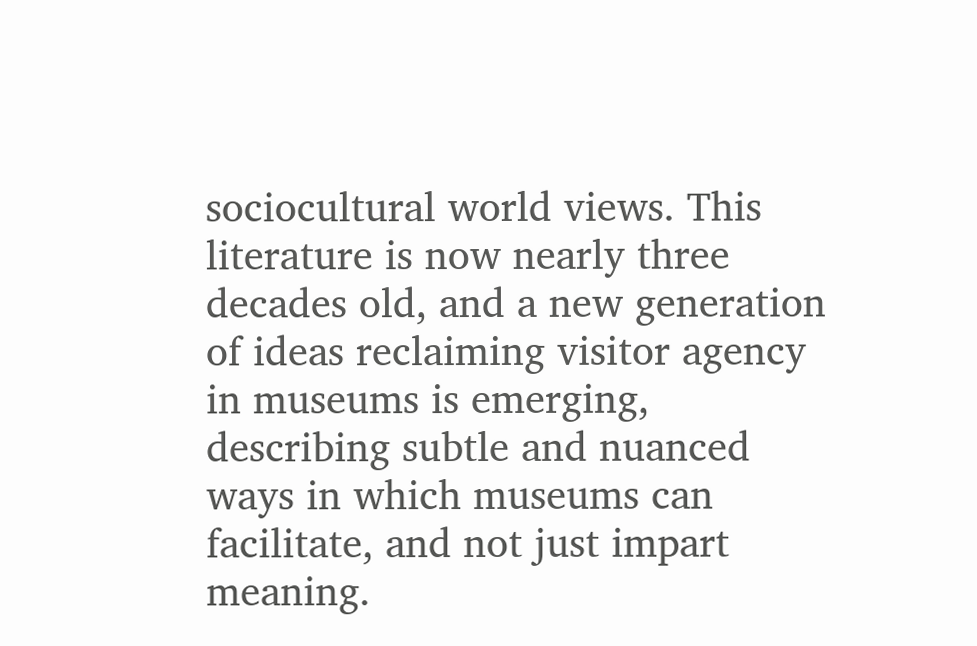sociocultural world views. This literature is now nearly three decades old, and a new generation of ideas reclaiming visitor agency in museums is emerging, describing subtle and nuanced ways in which museums can facilitate, and not just impart meaning.